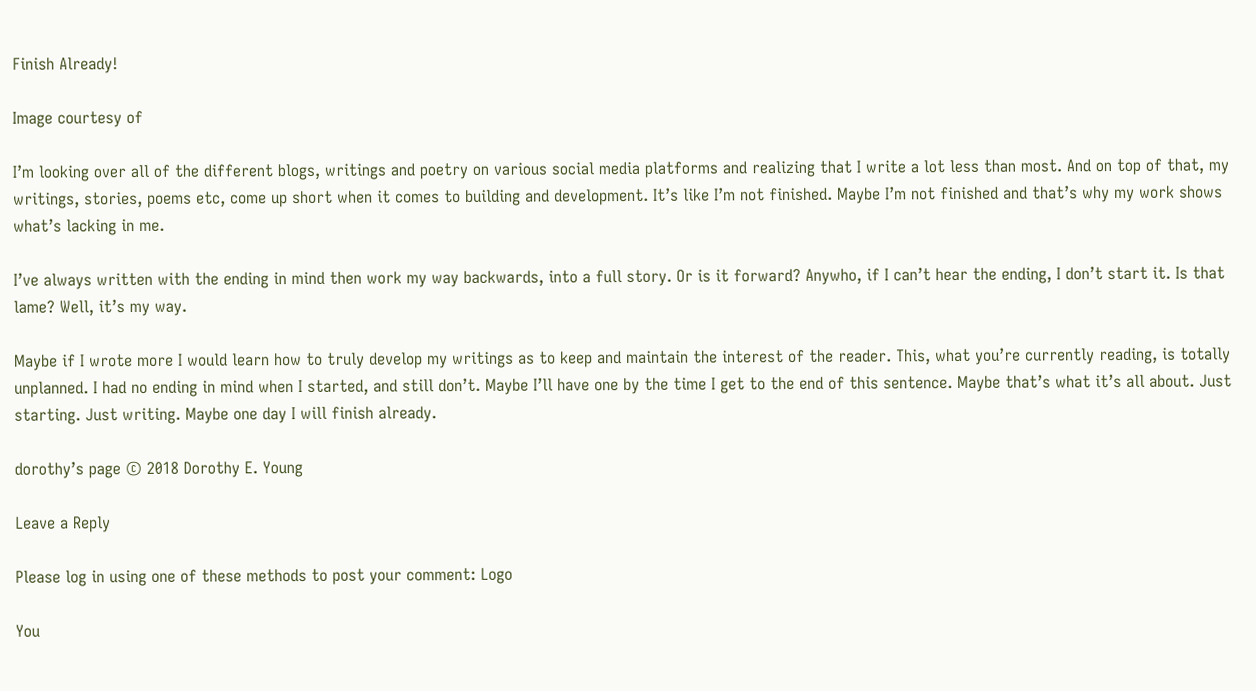Finish Already!

Image courtesy of

I’m looking over all of the different blogs, writings and poetry on various social media platforms and realizing that I write a lot less than most. And on top of that, my writings, stories, poems etc, come up short when it comes to building and development. It’s like I’m not finished. Maybe I’m not finished and that’s why my work shows what’s lacking in me.

I’ve always written with the ending in mind then work my way backwards, into a full story. Or is it forward? Anywho, if I can’t hear the ending, I don’t start it. Is that lame? Well, it’s my way.

Maybe if I wrote more I would learn how to truly develop my writings as to keep and maintain the interest of the reader. This, what you’re currently reading, is totally unplanned. I had no ending in mind when I started, and still don’t. Maybe I’ll have one by the time I get to the end of this sentence. Maybe that’s what it’s all about. Just starting. Just writing. Maybe one day I will finish already.

dorothy’s page © 2018 Dorothy E. Young

Leave a Reply

Please log in using one of these methods to post your comment: Logo

You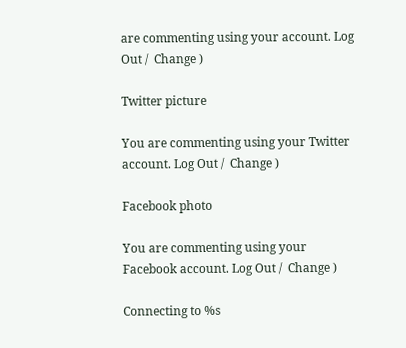are commenting using your account. Log Out /  Change )

Twitter picture

You are commenting using your Twitter account. Log Out /  Change )

Facebook photo

You are commenting using your Facebook account. Log Out /  Change )

Connecting to %s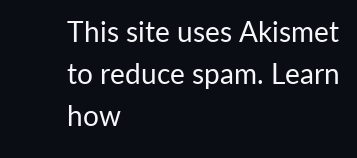This site uses Akismet to reduce spam. Learn how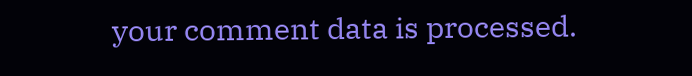your comment data is processed.